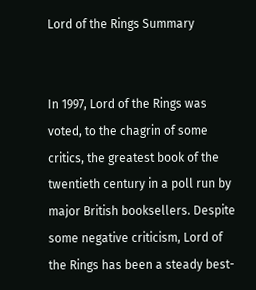Lord of the Rings Summary


In 1997, Lord of the Rings was voted, to the chagrin of some critics, the greatest book of the twentieth century in a poll run by major British booksellers. Despite some negative criticism, Lord of the Rings has been a steady best-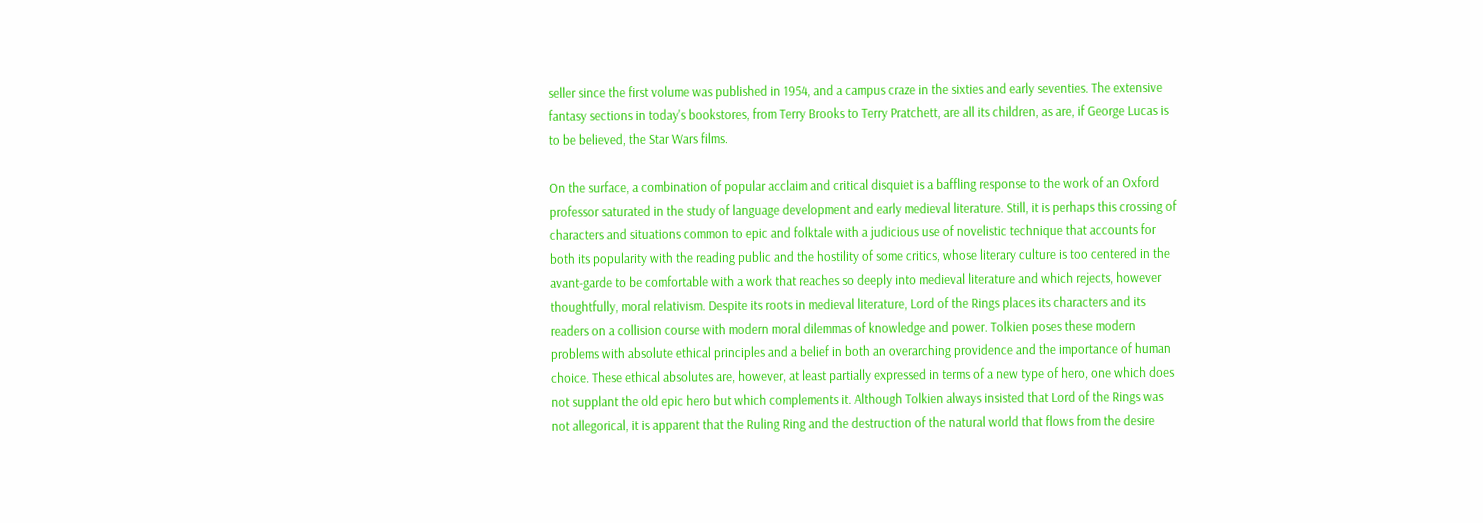seller since the first volume was published in 1954, and a campus craze in the sixties and early seventies. The extensive fantasy sections in today's bookstores, from Terry Brooks to Terry Pratchett, are all its children, as are, if George Lucas is to be believed, the Star Wars films.

On the surface, a combination of popular acclaim and critical disquiet is a baffling response to the work of an Oxford professor saturated in the study of language development and early medieval literature. Still, it is perhaps this crossing of characters and situations common to epic and folktale with a judicious use of novelistic technique that accounts for both its popularity with the reading public and the hostility of some critics, whose literary culture is too centered in the avant-garde to be comfortable with a work that reaches so deeply into medieval literature and which rejects, however thoughtfully, moral relativism. Despite its roots in medieval literature, Lord of the Rings places its characters and its readers on a collision course with modern moral dilemmas of knowledge and power. Tolkien poses these modern problems with absolute ethical principles and a belief in both an overarching providence and the importance of human choice. These ethical absolutes are, however, at least partially expressed in terms of a new type of hero, one which does not supplant the old epic hero but which complements it. Although Tolkien always insisted that Lord of the Rings was not allegorical, it is apparent that the Ruling Ring and the destruction of the natural world that flows from the desire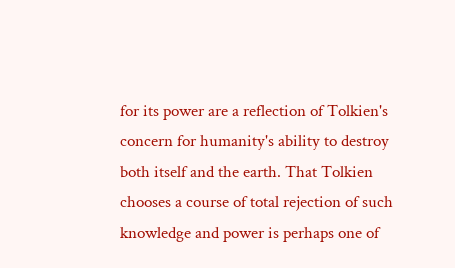for its power are a reflection of Tolkien's concern for humanity's ability to destroy both itself and the earth. That Tolkien chooses a course of total rejection of such knowledge and power is perhaps one of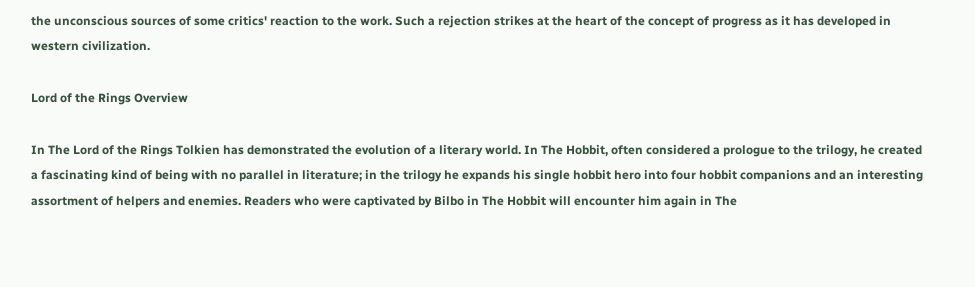the unconscious sources of some critics' reaction to the work. Such a rejection strikes at the heart of the concept of progress as it has developed in western civilization.

Lord of the Rings Overview

In The Lord of the Rings Tolkien has demonstrated the evolution of a literary world. In The Hobbit, often considered a prologue to the trilogy, he created a fascinating kind of being with no parallel in literature; in the trilogy he expands his single hobbit hero into four hobbit companions and an interesting assortment of helpers and enemies. Readers who were captivated by Bilbo in The Hobbit will encounter him again in The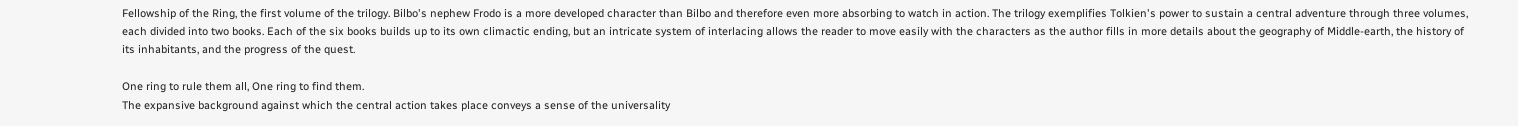Fellowship of the Ring, the first volume of the trilogy. Bilbo's nephew Frodo is a more developed character than Bilbo and therefore even more absorbing to watch in action. The trilogy exemplifies Tolkien's power to sustain a central adventure through three volumes, each divided into two books. Each of the six books builds up to its own climactic ending, but an intricate system of interlacing allows the reader to move easily with the characters as the author fills in more details about the geography of Middle-earth, the history of its inhabitants, and the progress of the quest.

One ring to rule them all, One ring to find them.
The expansive background against which the central action takes place conveys a sense of the universality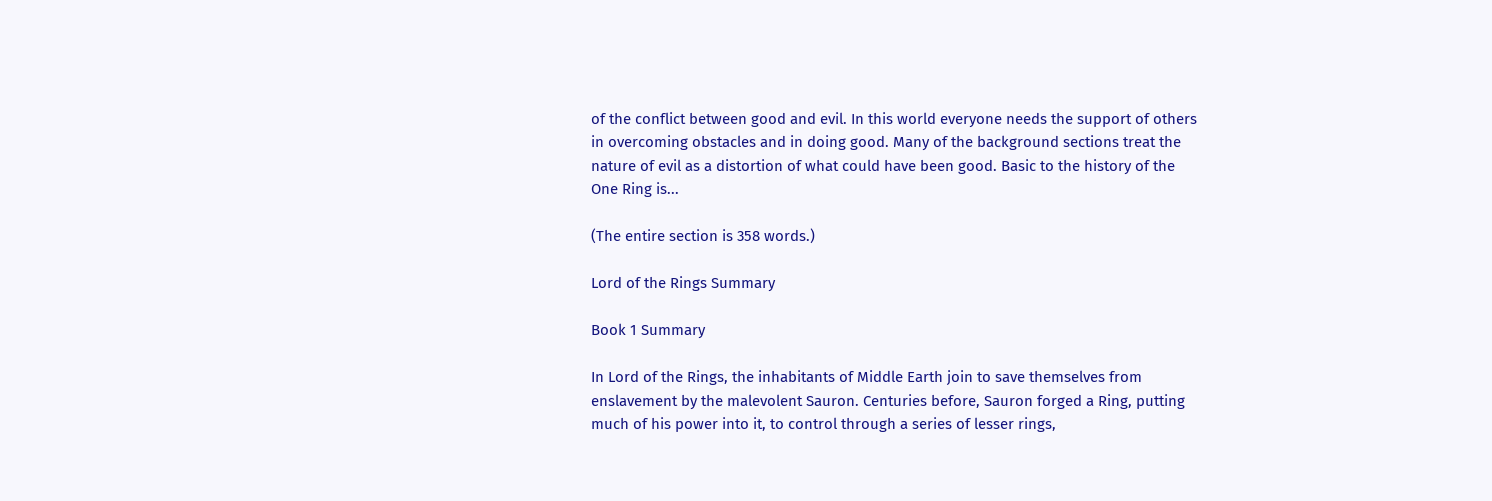of the conflict between good and evil. In this world everyone needs the support of others in overcoming obstacles and in doing good. Many of the background sections treat the nature of evil as a distortion of what could have been good. Basic to the history of the One Ring is...

(The entire section is 358 words.)

Lord of the Rings Summary

Book 1 Summary

In Lord of the Rings, the inhabitants of Middle Earth join to save themselves from enslavement by the malevolent Sauron. Centuries before, Sauron forged a Ring, putting much of his power into it, to control through a series of lesser rings,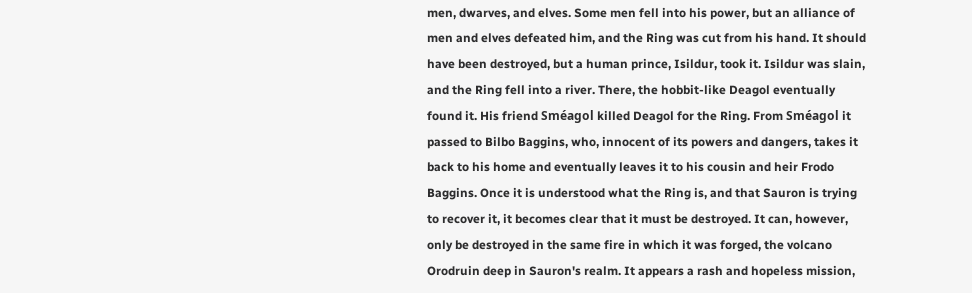men, dwarves, and elves. Some men fell into his power, but an alliance of men and elves defeated him, and the Ring was cut from his hand. It should have been destroyed, but a human prince, Isildur, took it. Isildur was slain, and the Ring fell into a river. There, the hobbit-like Deagol eventually found it. His friend Sméagol killed Deagol for the Ring. From Sméagol it passed to Bilbo Baggins, who, innocent of its powers and dangers, takes it back to his home and eventually leaves it to his cousin and heir Frodo Baggins. Once it is understood what the Ring is, and that Sauron is trying to recover it, it becomes clear that it must be destroyed. It can, however, only be destroyed in the same fire in which it was forged, the volcano Orodruin deep in Sauron's realm. It appears a rash and hopeless mission,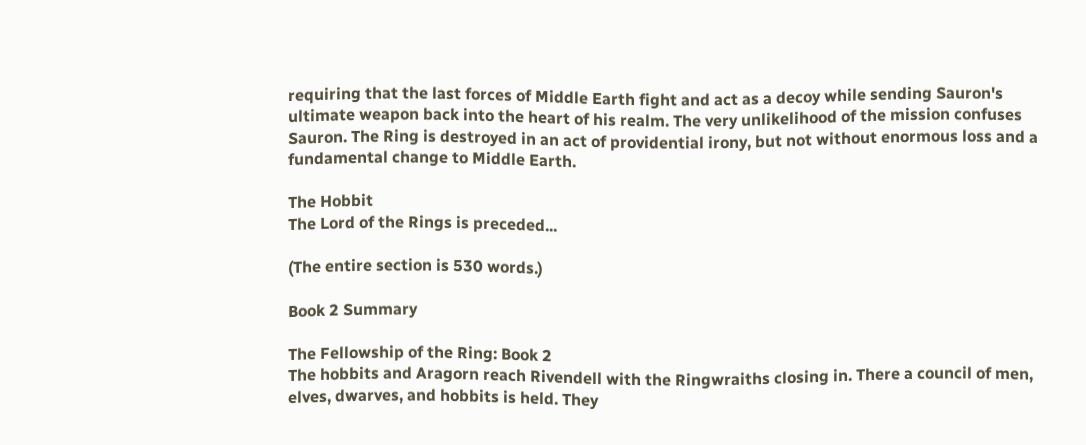requiring that the last forces of Middle Earth fight and act as a decoy while sending Sauron's ultimate weapon back into the heart of his realm. The very unlikelihood of the mission confuses Sauron. The Ring is destroyed in an act of providential irony, but not without enormous loss and a fundamental change to Middle Earth.

The Hobbit
The Lord of the Rings is preceded...

(The entire section is 530 words.)

Book 2 Summary

The Fellowship of the Ring: Book 2
The hobbits and Aragorn reach Rivendell with the Ringwraiths closing in. There a council of men, elves, dwarves, and hobbits is held. They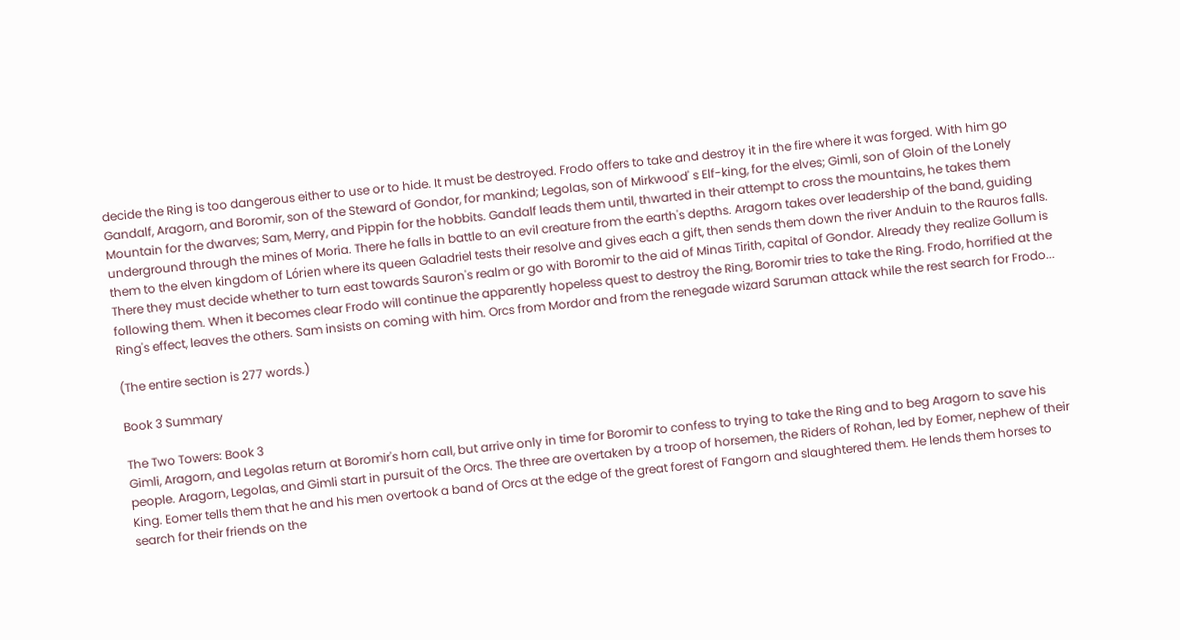decide the Ring is too dangerous either to use or to hide. It must be destroyed. Frodo offers to take and destroy it in the fire where it was forged. With him go Gandalf, Aragorn, and Boromir, son of the Steward of Gondor, for mankind; Legolas, son of Mirkwood' s Elf-king, for the elves; Gimli, son of Gloin of the Lonely Mountain for the dwarves; Sam, Merry, and Pippin for the hobbits. Gandalf leads them until, thwarted in their attempt to cross the mountains, he takes them underground through the mines of Moria. There he falls in battle to an evil creature from the earth's depths. Aragorn takes over leadership of the band, guiding them to the elven kingdom of Lórien where its queen Galadriel tests their resolve and gives each a gift, then sends them down the river Anduin to the Rauros falls. There they must decide whether to turn east towards Sauron's realm or go with Boromir to the aid of Minas Tirith, capital of Gondor. Already they realize Gollum is following them. When it becomes clear Frodo will continue the apparently hopeless quest to destroy the Ring, Boromir tries to take the Ring. Frodo, horrified at the Ring's effect, leaves the others. Sam insists on coming with him. Orcs from Mordor and from the renegade wizard Saruman attack while the rest search for Frodo...

(The entire section is 277 words.)

Book 3 Summary

The Two Towers: Book 3
Gimli, Aragorn, and Legolas return at Boromir's horn call, but arrive only in time for Boromir to confess to trying to take the Ring and to beg Aragorn to save his people. Aragorn, Legolas, and Gimli start in pursuit of the Orcs. The three are overtaken by a troop of horsemen, the Riders of Rohan, led by Eomer, nephew of their King. Eomer tells them that he and his men overtook a band of Orcs at the edge of the great forest of Fangorn and slaughtered them. He lends them horses to search for their friends on the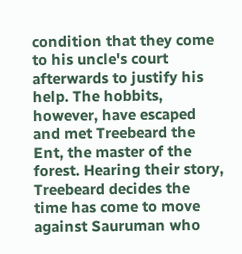condition that they come to his uncle's court afterwards to justify his help. The hobbits, however, have escaped and met Treebeard the Ent, the master of the forest. Hearing their story, Treebeard decides the time has come to move against Sauruman who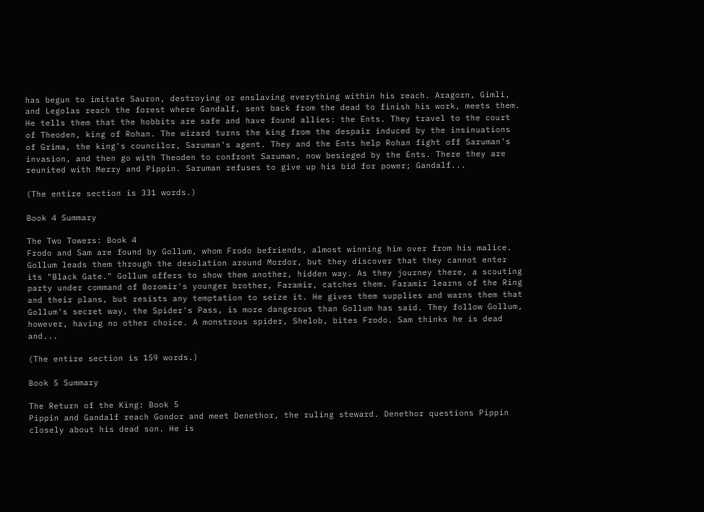has begun to imitate Sauron, destroying or enslaving everything within his reach. Aragorn, Gimli, and Legolas reach the forest where Gandalf, sent back from the dead to finish his work, meets them. He tells them that the hobbits are safe and have found allies: the Ents. They travel to the court of Theoden, king of Rohan. The wizard turns the king from the despair induced by the insinuations of Grima, the king's councilor, Saruman's agent. They and the Ents help Rohan fight off Saruman's invasion, and then go with Theoden to confront Saruman, now besieged by the Ents. There they are reunited with Merry and Pippin. Saruman refuses to give up his bid for power; Gandalf...

(The entire section is 331 words.)

Book 4 Summary

The Two Towers: Book 4
Frodo and Sam are found by Gollum, whom Frodo befriends, almost winning him over from his malice. Gollum leads them through the desolation around Mordor, but they discover that they cannot enter its "Black Gate." Gollum offers to show them another, hidden way. As they journey there, a scouting party under command of Boromir's younger brother, Faramir, catches them. Faramir learns of the Ring and their plans, but resists any temptation to seize it. He gives them supplies and warns them that Gollum's secret way, the Spider's Pass, is more dangerous than Gollum has said. They follow Gollum, however, having no other choice. A monstrous spider, Shelob, bites Frodo. Sam thinks he is dead and...

(The entire section is 159 words.)

Book 5 Summary

The Return of the King: Book 5
Pippin and Gandalf reach Gondor and meet Denethor, the ruling steward. Denethor questions Pippin closely about his dead son. He is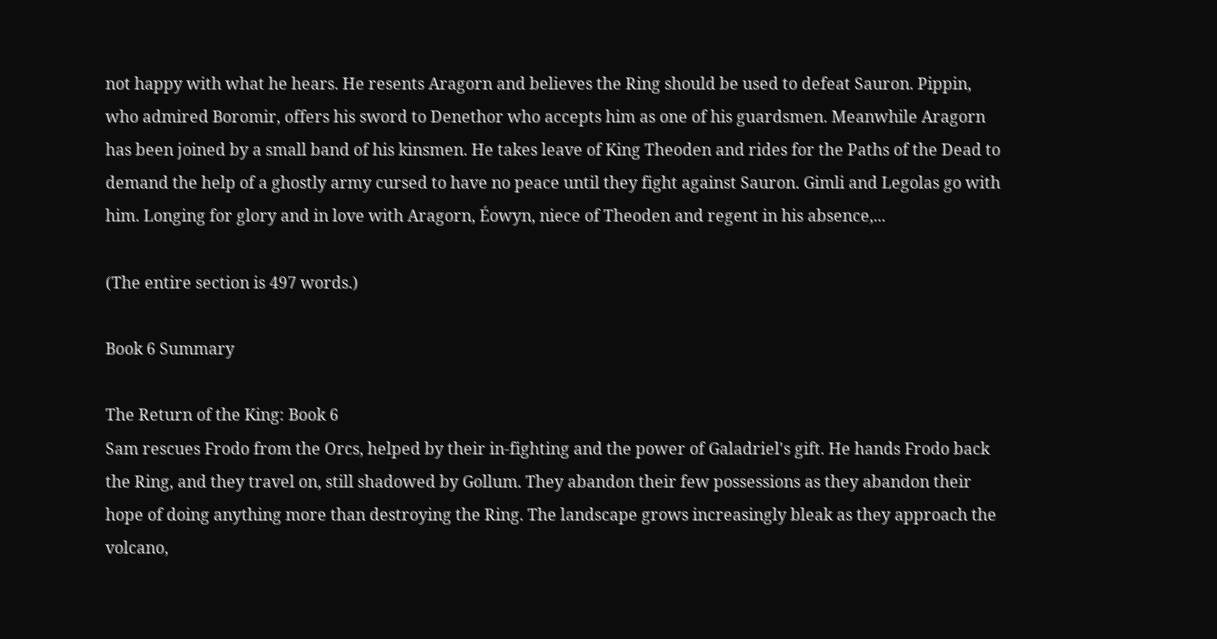not happy with what he hears. He resents Aragorn and believes the Ring should be used to defeat Sauron. Pippin, who admired Boromir, offers his sword to Denethor who accepts him as one of his guardsmen. Meanwhile Aragorn has been joined by a small band of his kinsmen. He takes leave of King Theoden and rides for the Paths of the Dead to demand the help of a ghostly army cursed to have no peace until they fight against Sauron. Gimli and Legolas go with him. Longing for glory and in love with Aragorn, Éowyn, niece of Theoden and regent in his absence,...

(The entire section is 497 words.)

Book 6 Summary

The Return of the King: Book 6
Sam rescues Frodo from the Orcs, helped by their in-fighting and the power of Galadriel's gift. He hands Frodo back the Ring, and they travel on, still shadowed by Gollum. They abandon their few possessions as they abandon their hope of doing anything more than destroying the Ring. The landscape grows increasingly bleak as they approach the volcano,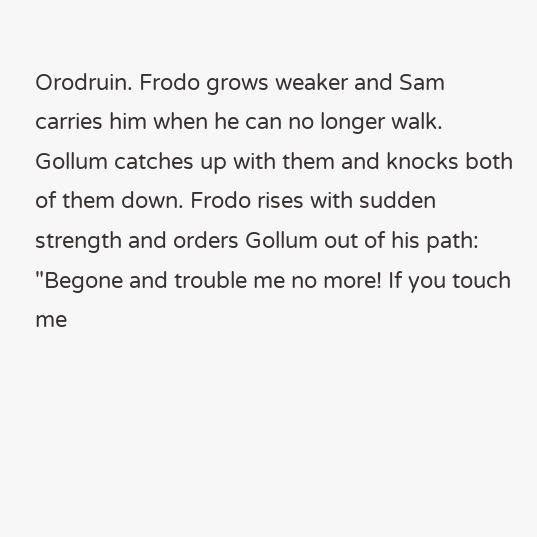Orodruin. Frodo grows weaker and Sam carries him when he can no longer walk. Gollum catches up with them and knocks both of them down. Frodo rises with sudden strength and orders Gollum out of his path: "Begone and trouble me no more! If you touch me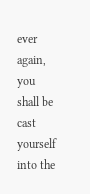ever again, you shall be cast yourself into the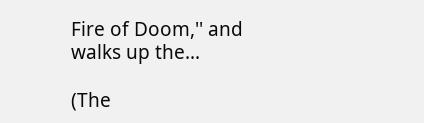Fire of Doom,'' and walks up the...

(The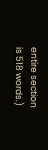entire section is 518 words.)